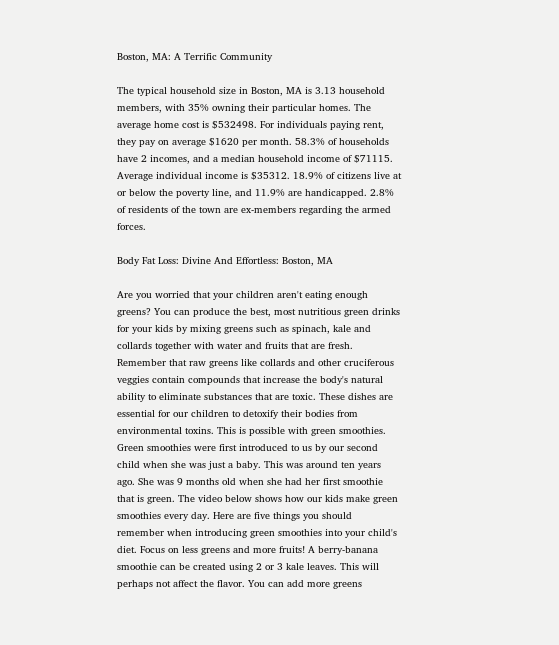Boston, MA: A Terrific Community

The typical household size in Boston, MA is 3.13 household members, with 35% owning their particular homes. The average home cost is $532498. For individuals paying rent, they pay on average $1620 per month. 58.3% of households have 2 incomes, and a median household income of $71115. Average individual income is $35312. 18.9% of citizens live at or below the poverty line, and 11.9% are handicapped. 2.8% of residents of the town are ex-members regarding the armed forces.

Body Fat Loss: Divine And Effortless: Boston, MA

Are you worried that your children aren't eating enough greens? You can produce the best, most nutritious green drinks for your kids by mixing greens such as spinach, kale and collards together with water and fruits that are fresh. Remember that raw greens like collards and other cruciferous veggies contain compounds that increase the body's natural ability to eliminate substances that are toxic. These dishes are essential for our children to detoxify their bodies from environmental toxins. This is possible with green smoothies. Green smoothies were first introduced to us by our second child when she was just a baby. This was around ten years ago. She was 9 months old when she had her first smoothie that is green. The video below shows how our kids make green smoothies every day. Here are five things you should remember when introducing green smoothies into your child's diet. Focus on less greens and more fruits! A berry-banana smoothie can be created using 2 or 3 kale leaves. This will perhaps not affect the flavor. You can add more greens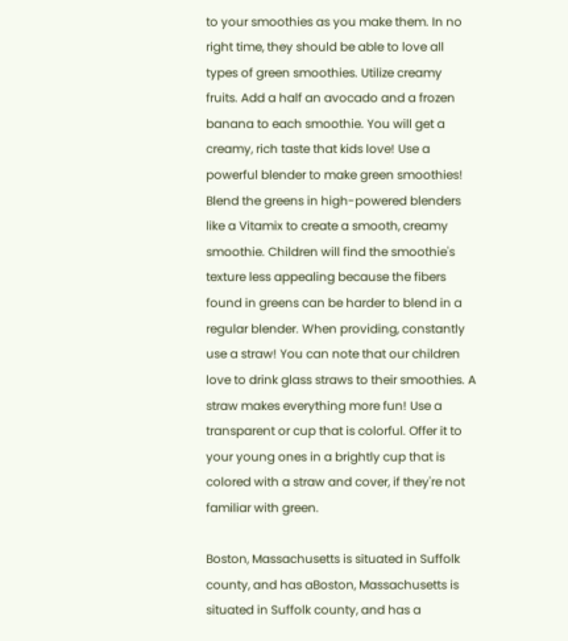to your smoothies as you make them. In no right time, they should be able to love all types of green smoothies. Utilize creamy fruits. Add a half an avocado and a frozen banana to each smoothie. You will get a creamy, rich taste that kids love! Use a powerful blender to make green smoothies! Blend the greens in high-powered blenders like a Vitamix to create a smooth, creamy smoothie. Children will find the smoothie's texture less appealing because the fibers found in greens can be harder to blend in a regular blender. When providing, constantly use a straw! You can note that our children love to drink glass straws to their smoothies. A straw makes everything more fun! Use a transparent or cup that is colorful. Offer it to your young ones in a brightly cup that is colored with a straw and cover, if they're not familiar with green.

Boston, Massachusetts is situated in Suffolk county, and has aBoston, Massachusetts is situated in Suffolk county, and has a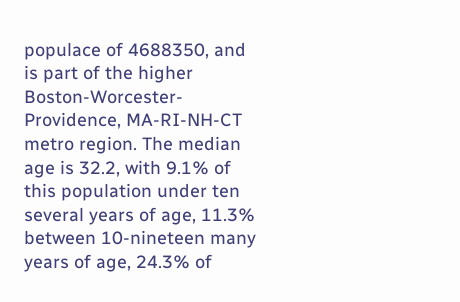populace of 4688350, and is part of the higher Boston-Worcester-Providence, MA-RI-NH-CT metro region. The median age is 32.2, with 9.1% of this population under ten several years of age, 11.3% between 10-nineteen many years of age, 24.3% of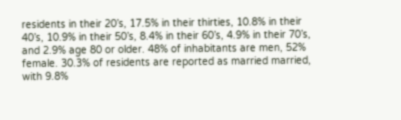residents in their 20’s, 17.5% in their thirties, 10.8% in their 40’s, 10.9% in their 50’s, 8.4% in their 60’s, 4.9% in their 70’s, and 2.9% age 80 or older. 48% of inhabitants are men, 52% female. 30.3% of residents are reported as married married, with 9.8%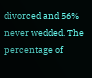divorced and 56% never wedded. The percentage of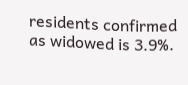residents confirmed as widowed is 3.9%.